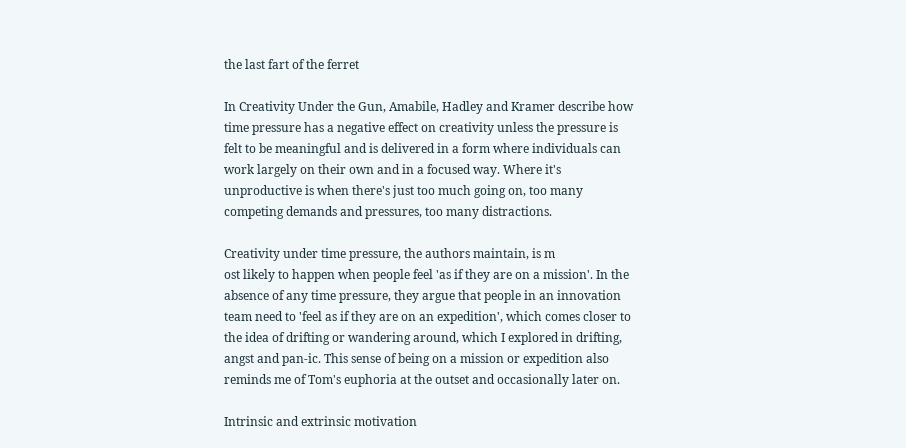the last fart of the ferret

In Creativity Under the Gun, Amabile, Hadley and Kramer describe how time pressure has a negative effect on creativity unless the pressure is felt to be meaningful and is delivered in a form where individuals can work largely on their own and in a focused way. Where it's unproductive is when there's just too much going on, too many competing demands and pressures, too many distractions.

Creativity under time pressure, the authors maintain, is m
ost likely to happen when people feel 'as if they are on a mission'. In the absence of any time pressure, they argue that people in an innovation team need to 'feel as if they are on an expedition', which comes closer to the idea of drifting or wandering around, which I explored in drifting, angst and pan-ic. This sense of being on a mission or expedition also reminds me of Tom's euphoria at the outset and occasionally later on.

Intrinsic and extrinsic motivation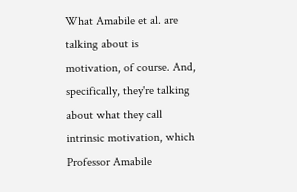What Amabile et al. are talking about is motivation, of course. And, specifically, they're talking about what they call intrinsic motivation, which Professor Amabile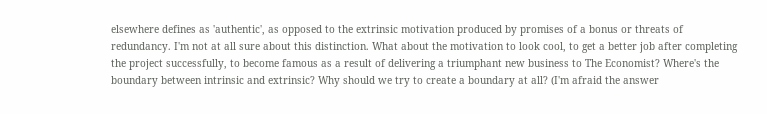elsewhere defines as 'authentic', as opposed to the extrinsic motivation produced by promises of a bonus or threats of redundancy. I'm not at all sure about this distinction. What about the motivation to look cool, to get a better job after completing the project successfully, to become famous as a result of delivering a triumphant new business to The Economist? Where's the boundary between intrinsic and extrinsic? Why should we try to create a boundary at all? (I'm afraid the answer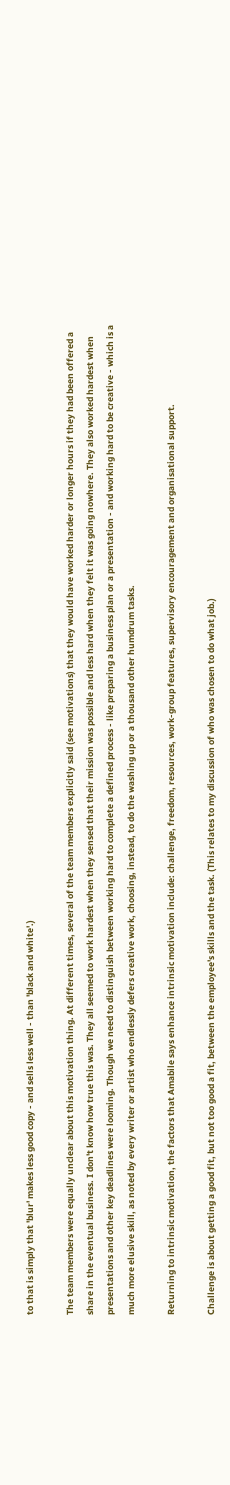to that is simply that 'blur' makes less good copy - and sells less well - than 'black and white'.)

The team members were equally unclear about this motivation thing. At different times, several of the team members explicitly said (see motivations) that they would have worked harder or longer hours if they had been offered a share in the eventual business. I don't know how true this was. They all seemed to work hardest when they sensed that their mission was possible and less hard when they felt it was going nowhere. They also worked hardest when presentations and other key deadlines were looming. Though we need to distinguish between working hard to complete a defined process - like preparing a business plan or a presentation - and working hard to be creative - which is a much more elusive skill, as noted by every writer or artist who endlessly defers creative work, choosing, instead, to do the washing up or a thousand other humdrum tasks.

Returning to intrinsic motivation, the factors that Amabile says enhance intrinsic motivation include: challenge, freedom, resources, work-group features, supervisory encouragement and organisational support.

Challenge is about getting a good fit, but not too good a fit, between the employee's skills and the task. (This relates to my discussion of who was chosen to do what job.)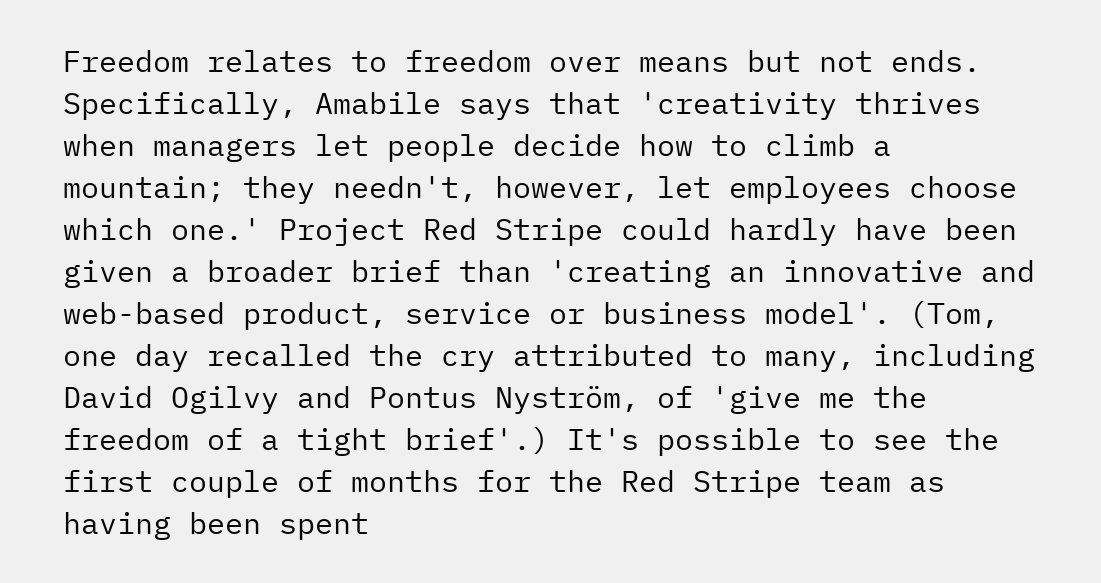Freedom relates to freedom over means but not ends. Specifically, Amabile says that 'creativity thrives when managers let people decide how to climb a mountain; they needn't, however, let employees choose which one.' Project Red Stripe could hardly have been given a broader brief than 'creating an innovative and web-based product, service or business model'. (Tom, one day recalled the cry attributed to many, including David Ogilvy and Pontus Nyström, of 'give me the freedom of a tight brief'.) It's possible to see the first couple of months for the Red Stripe team as having been spent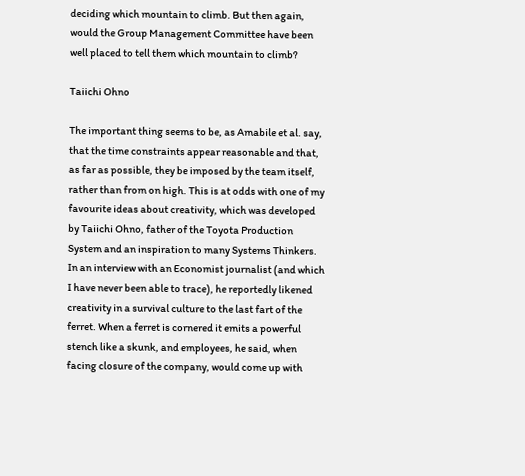deciding which mountain to climb. But then again, would the Group Management Committee have been well placed to tell them which mountain to climb?

Taiichi Ohno

The important thing seems to be, as Amabile et al. say, that the time constraints appear reasonable and that, as far as possible, they be imposed by the team itself, rather than from on high. This is at odds with one of my favourite ideas about creativity, which was developed by Taiichi Ohno, father of the Toyota Production System and an inspiration to many Systems Thinkers. In an interview with an Economist journalist (and which I have never been able to trace), he reportedly likened creativity in a survival culture to the last fart of the ferret. When a ferret is cornered it emits a powerful stench like a skunk, and employees, he said, when facing closure of the company, would come up with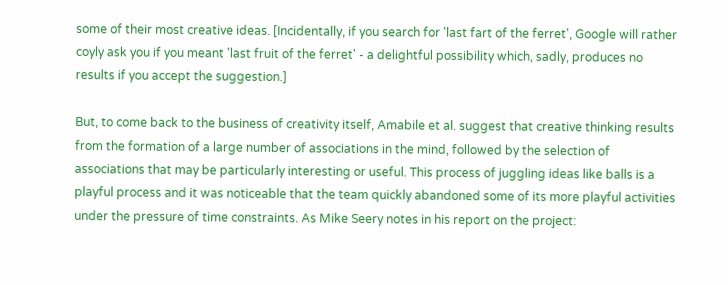some of their most creative ideas. [Incidentally, if you search for 'last fart of the ferret', Google will rather coyly ask you if you meant 'last fruit of the ferret' - a delightful possibility which, sadly, produces no results if you accept the suggestion.]

But, to come back to the business of creativity itself, Amabile et al. suggest that creative thinking results from the formation of a large number of associations in the mind, followed by the selection of associations that may be particularly interesting or useful. This process of juggling ideas like balls is a playful process and it was noticeable that the team quickly abandoned some of its more playful activities under the pressure of time constraints. As Mike Seery notes in his report on the project: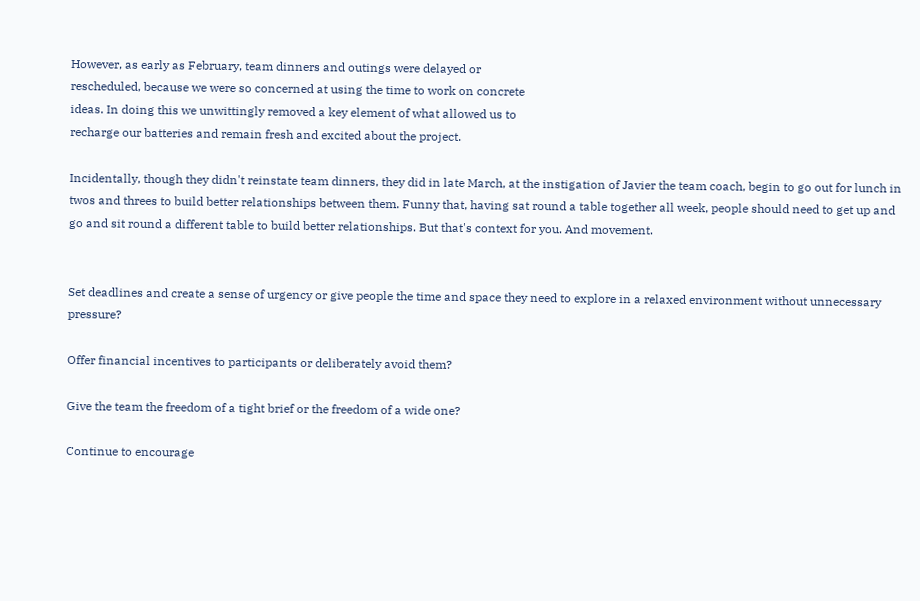However, as early as February, team dinners and outings were delayed or
rescheduled, because we were so concerned at using the time to work on concrete
ideas. In doing this we unwittingly removed a key element of what allowed us to
recharge our batteries and remain fresh and excited about the project.

Incidentally, though they didn't reinstate team dinners, they did in late March, at the instigation of Javier the team coach, begin to go out for lunch in twos and threes to build better relationships between them. Funny that, having sat round a table together all week, people should need to get up and go and sit round a different table to build better relationships. But that's context for you. And movement.


Set deadlines and create a sense of urgency or give people the time and space they need to explore in a relaxed environment without unnecessary pressure?

Offer financial incentives to participants or deliberately avoid them?

Give the team the freedom of a tight brief or the freedom of a wide one?

Continue to encourage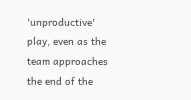'unproductive' play, even as the team approaches the end of the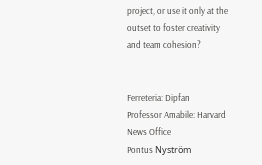project, or use it only at the outset to foster creativity and team cohesion?


Ferreteria: Dipfan
Professor Amabile: Harvard News Office
Pontus Nyström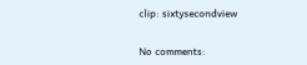clip: sixtysecondview

No comments: